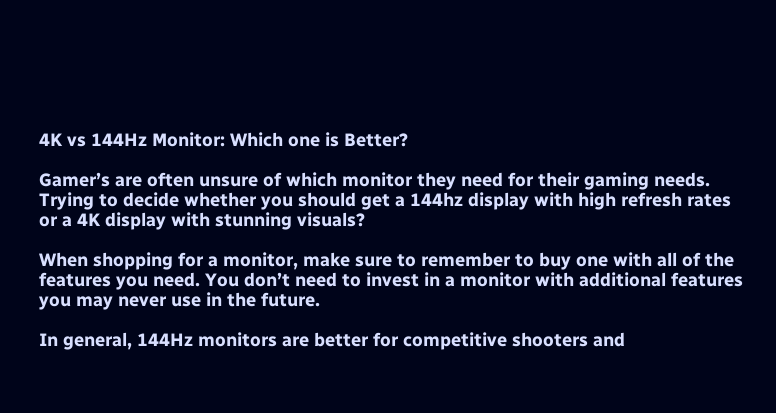4K vs 144Hz Monitor: Which one is Better?

Gamer’s are often unsure of which monitor they need for their gaming needs. Trying to decide whether you should get a 144hz display with high refresh rates or a 4K display with stunning visuals?

When shopping for a monitor, make sure to remember to buy one with all of the features you need. You don’t need to invest in a monitor with additional features you may never use in the future.

In general, 144Hz monitors are better for competitive shooters and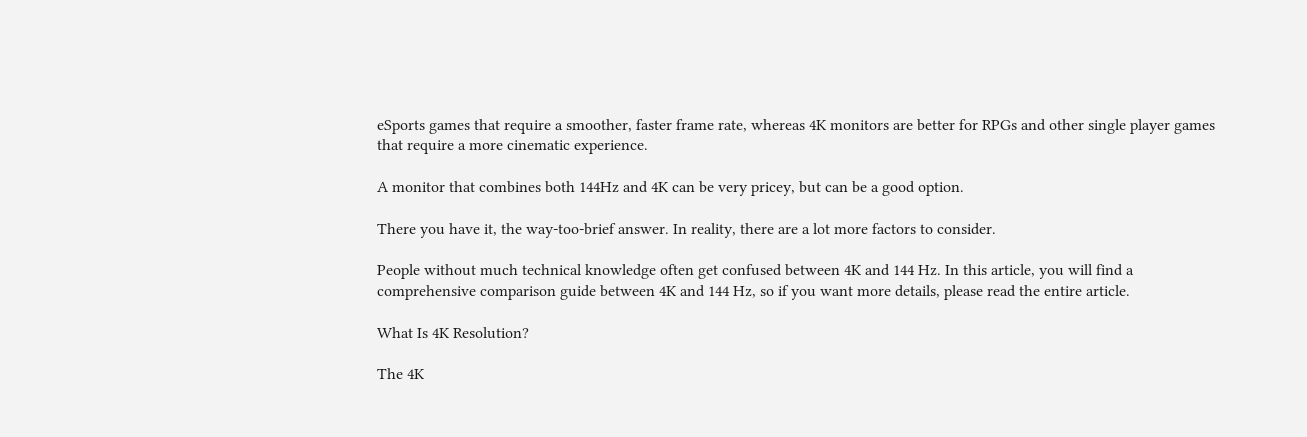eSports games that require a smoother, faster frame rate, whereas 4K monitors are better for RPGs and other single player games that require a more cinematic experience.

A monitor that combines both 144Hz and 4K can be very pricey, but can be a good option.

There you have it, the way-too-brief answer. In reality, there are a lot more factors to consider.

People without much technical knowledge often get confused between 4K and 144 Hz. In this article, you will find a comprehensive comparison guide between 4K and 144 Hz, so if you want more details, please read the entire article.

What Is 4K Resolution?

The 4K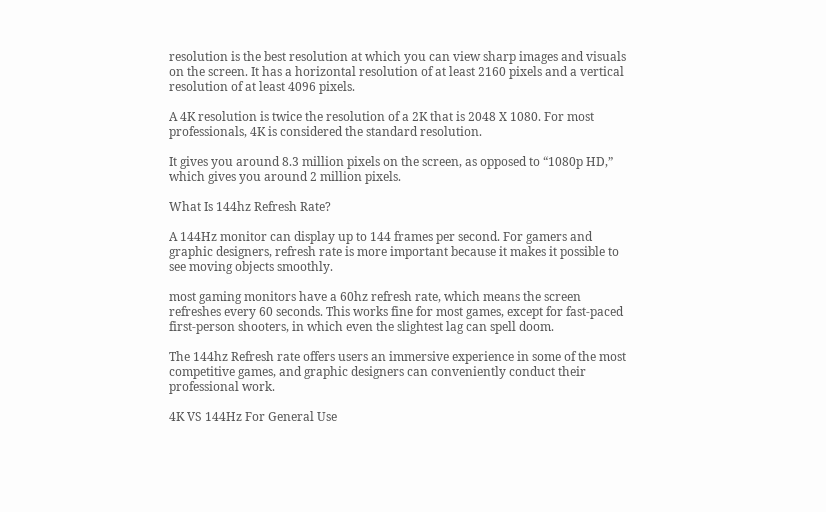resolution is the best resolution at which you can view sharp images and visuals on the screen. It has a horizontal resolution of at least 2160 pixels and a vertical resolution of at least 4096 pixels.

A 4K resolution is twice the resolution of a 2K that is 2048 X 1080. For most professionals, 4K is considered the standard resolution.

It gives you around 8.3 million pixels on the screen, as opposed to “1080p HD,” which gives you around 2 million pixels.

What Is 144hz Refresh Rate?

A 144Hz monitor can display up to 144 frames per second. For gamers and graphic designers, refresh rate is more important because it makes it possible to see moving objects smoothly.

most gaming monitors have a 60hz refresh rate, which means the screen refreshes every 60 seconds. This works fine for most games, except for fast-paced first-person shooters, in which even the slightest lag can spell doom.

The 144hz Refresh rate offers users an immersive experience in some of the most competitive games, and graphic designers can conveniently conduct their professional work.

4K VS 144Hz For General Use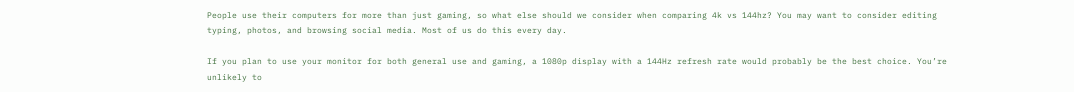People use their computers for more than just gaming, so what else should we consider when comparing 4k vs 144hz? You may want to consider editing typing, photos, and browsing social media. Most of us do this every day.

If you plan to use your monitor for both general use and gaming, a 1080p display with a 144Hz refresh rate would probably be the best choice. You’re unlikely to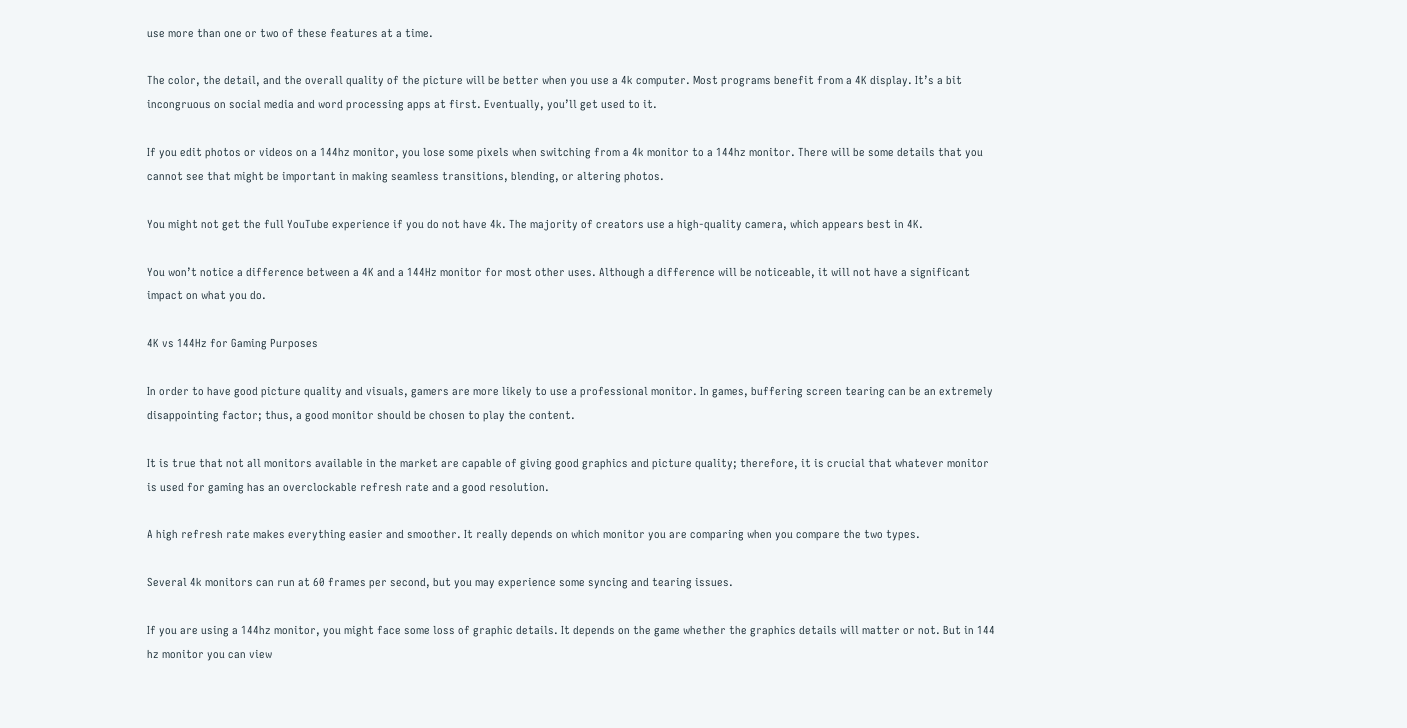use more than one or two of these features at a time.

The color, the detail, and the overall quality of the picture will be better when you use a 4k computer. Most programs benefit from a 4K display. It’s a bit incongruous on social media and word processing apps at first. Eventually, you’ll get used to it.

If you edit photos or videos on a 144hz monitor, you lose some pixels when switching from a 4k monitor to a 144hz monitor. There will be some details that you cannot see that might be important in making seamless transitions, blending, or altering photos.

You might not get the full YouTube experience if you do not have 4k. The majority of creators use a high-quality camera, which appears best in 4K.

You won’t notice a difference between a 4K and a 144Hz monitor for most other uses. Although a difference will be noticeable, it will not have a significant impact on what you do.

4K vs 144Hz for Gaming Purposes

In order to have good picture quality and visuals, gamers are more likely to use a professional monitor. In games, buffering screen tearing can be an extremely disappointing factor; thus, a good monitor should be chosen to play the content.

It is true that not all monitors available in the market are capable of giving good graphics and picture quality; therefore, it is crucial that whatever monitor is used for gaming has an overclockable refresh rate and a good resolution.

A high refresh rate makes everything easier and smoother. It really depends on which monitor you are comparing when you compare the two types.

Several 4k monitors can run at 60 frames per second, but you may experience some syncing and tearing issues.

If you are using a 144hz monitor, you might face some loss of graphic details. It depends on the game whether the graphics details will matter or not. But in 144 hz monitor you can view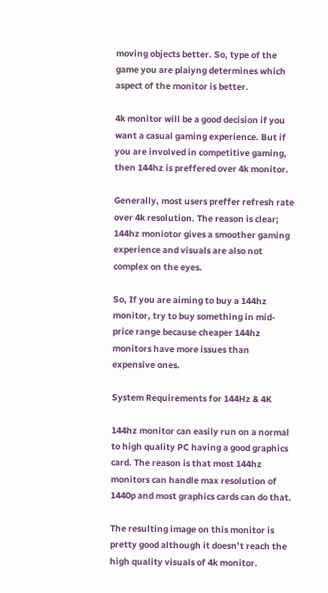moving objects better. So, type of the game you are plaiyng determines which aspect of the monitor is better.

4k monitor will be a good decision if you want a casual gaming experience. But if you are involved in competitive gaming, then 144hz is preffered over 4k monitor.

Generally, most users preffer refresh rate over 4k resolution. The reason is clear; 144hz moniotor gives a smoother gaming experience and visuals are also not complex on the eyes.

So, If you are aiming to buy a 144hz monitor, try to buy something in mid-price range because cheaper 144hz monitors have more issues than expensive ones.

System Requirements for 144Hz & 4K

144hz monitor can easily run on a normal to high quality PC having a good graphics card. The reason is that most 144hz monitors can handle max resolution of 1440p and most graphics cards can do that.

The resulting image on this monitor is pretty good although it doesn’t reach the high quality visuals of 4k monitor.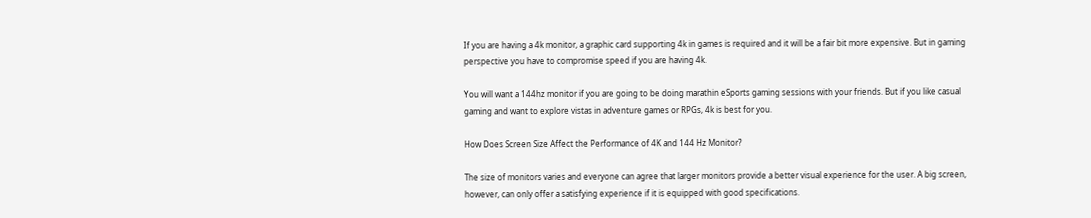If you are having a 4k monitor, a graphic card supporting 4k in games is required and it will be a fair bit more expensive. But in gaming perspective you have to compromise speed if you are having 4k.

You will want a 144hz monitor if you are going to be doing marathin eSports gaming sessions with your friends. But if you like casual gaming and want to explore vistas in adventure games or RPGs, 4k is best for you.

How Does Screen Size Affect the Performance of 4K and 144 Hz Monitor?

The size of monitors varies and everyone can agree that larger monitors provide a better visual experience for the user. A big screen, however, can only offer a satisfying experience if it is equipped with good specifications.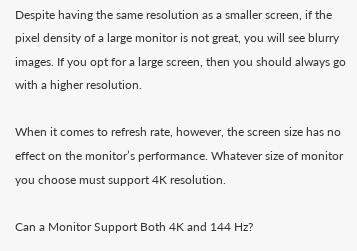Despite having the same resolution as a smaller screen, if the pixel density of a large monitor is not great, you will see blurry images. If you opt for a large screen, then you should always go with a higher resolution.

When it comes to refresh rate, however, the screen size has no effect on the monitor’s performance. Whatever size of monitor you choose must support 4K resolution.

Can a Monitor Support Both 4K and 144 Hz?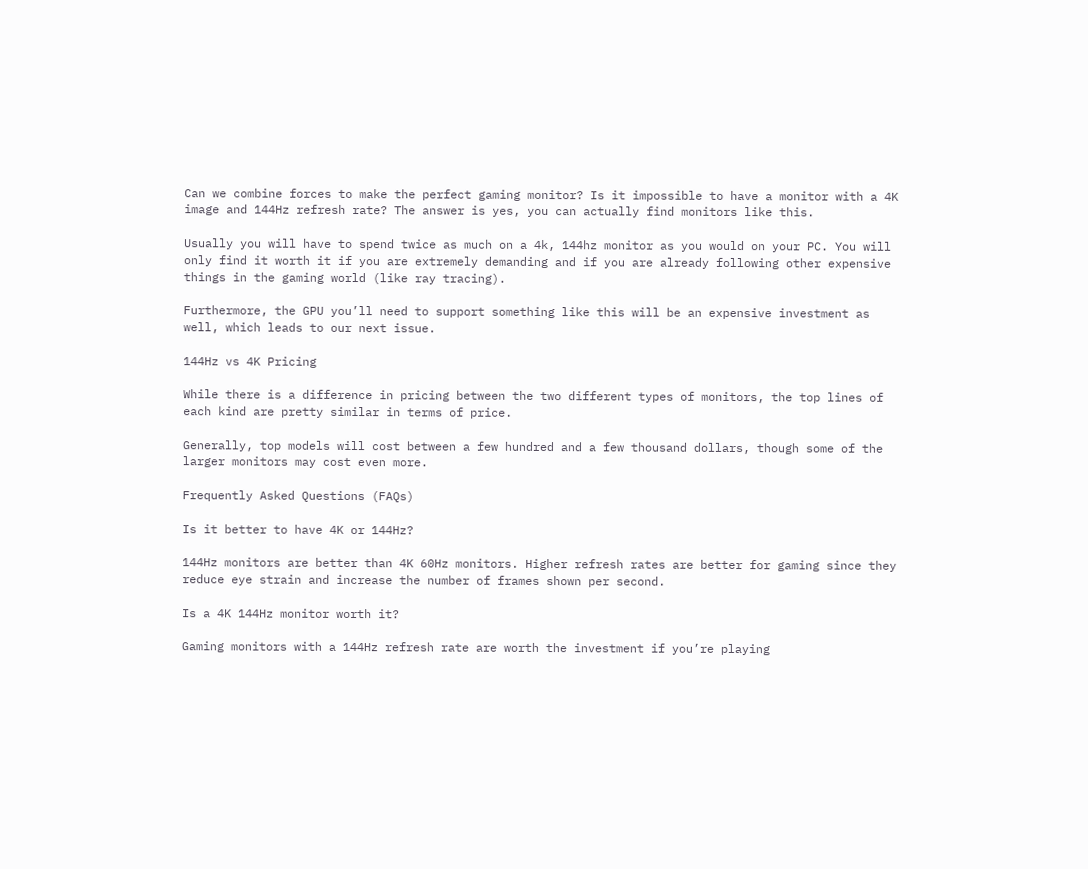Can we combine forces to make the perfect gaming monitor? Is it impossible to have a monitor with a 4K image and 144Hz refresh rate? The answer is yes, you can actually find monitors like this.

Usually you will have to spend twice as much on a 4k, 144hz monitor as you would on your PC. You will only find it worth it if you are extremely demanding and if you are already following other expensive things in the gaming world (like ray tracing).

Furthermore, the GPU you’ll need to support something like this will be an expensive investment as well, which leads to our next issue.

144Hz vs 4K Pricing

While there is a difference in pricing between the two different types of monitors, the top lines of each kind are pretty similar in terms of price.

Generally, top models will cost between a few hundred and a few thousand dollars, though some of the larger monitors may cost even more.

Frequently Asked Questions (FAQs)

Is it better to have 4K or 144Hz?

144Hz monitors are better than 4K 60Hz monitors. Higher refresh rates are better for gaming since they reduce eye strain and increase the number of frames shown per second.

Is a 4K 144Hz monitor worth it?

Gaming monitors with a 144Hz refresh rate are worth the investment if you’re playing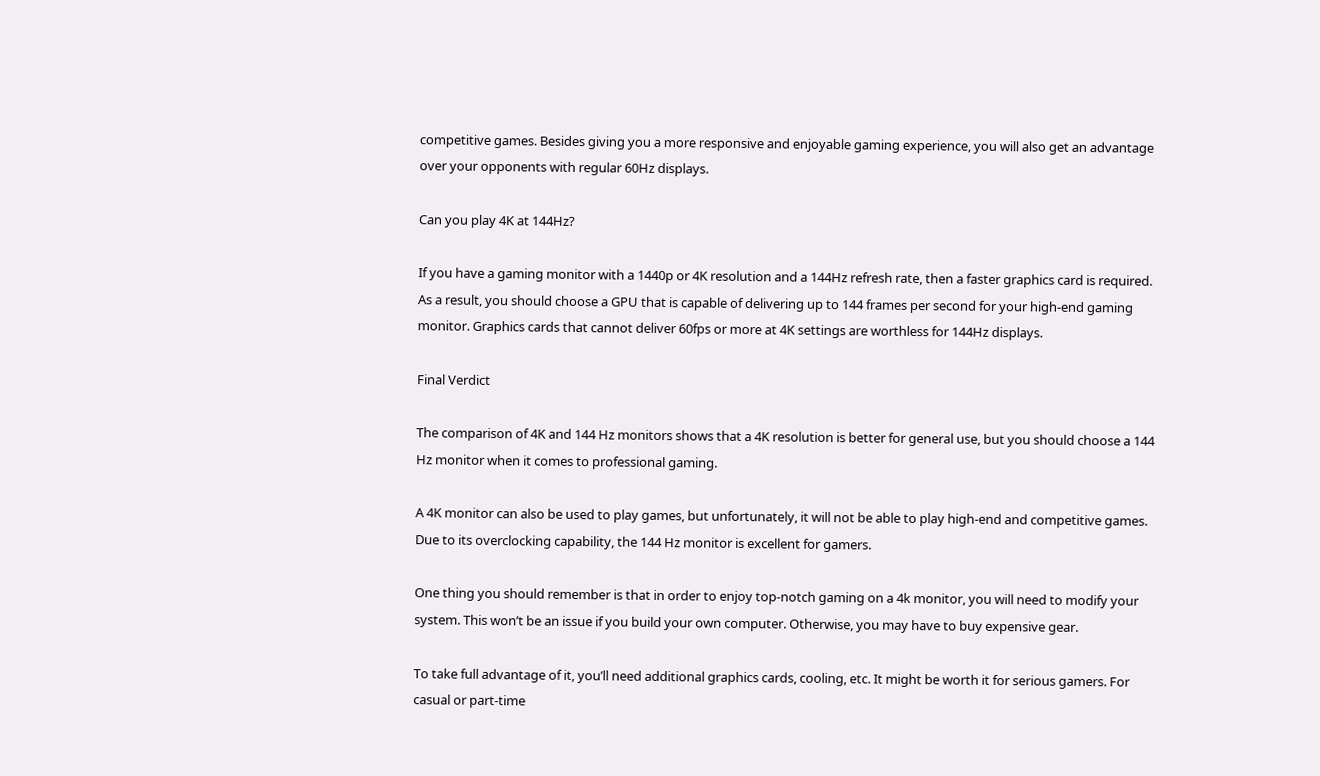competitive games. Besides giving you a more responsive and enjoyable gaming experience, you will also get an advantage over your opponents with regular 60Hz displays.

Can you play 4K at 144Hz?

If you have a gaming monitor with a 1440p or 4K resolution and a 144Hz refresh rate, then a faster graphics card is required. As a result, you should choose a GPU that is capable of delivering up to 144 frames per second for your high-end gaming monitor. Graphics cards that cannot deliver 60fps or more at 4K settings are worthless for 144Hz displays.

Final Verdict

The comparison of 4K and 144 Hz monitors shows that a 4K resolution is better for general use, but you should choose a 144 Hz monitor when it comes to professional gaming.

A 4K monitor can also be used to play games, but unfortunately, it will not be able to play high-end and competitive games. Due to its overclocking capability, the 144 Hz monitor is excellent for gamers.

One thing you should remember is that in order to enjoy top-notch gaming on a 4k monitor, you will need to modify your system. This won’t be an issue if you build your own computer. Otherwise, you may have to buy expensive gear.

To take full advantage of it, you’ll need additional graphics cards, cooling, etc. It might be worth it for serious gamers. For casual or part-time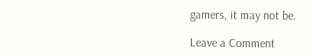gamers, it may not be.

Leave a Comment